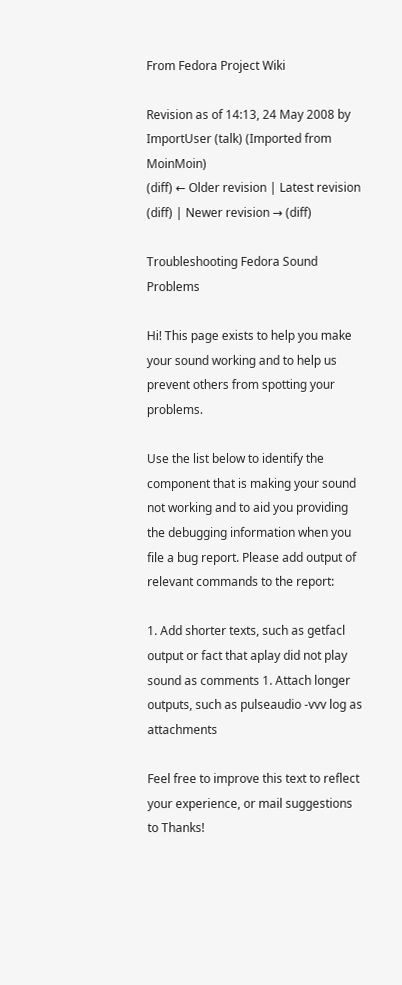From Fedora Project Wiki

Revision as of 14:13, 24 May 2008 by ImportUser (talk) (Imported from MoinMoin)
(diff) ← Older revision | Latest revision (diff) | Newer revision → (diff)

Troubleshooting Fedora Sound Problems

Hi! This page exists to help you make your sound working and to help us prevent others from spotting your problems.

Use the list below to identify the component that is making your sound not working and to aid you providing the debugging information when you file a bug report. Please add output of relevant commands to the report:

1. Add shorter texts, such as getfacl output or fact that aplay did not play sound as comments 1. Attach longer outputs, such as pulseaudio -vvv log as attachments

Feel free to improve this text to reflect your experience, or mail suggestions to Thanks!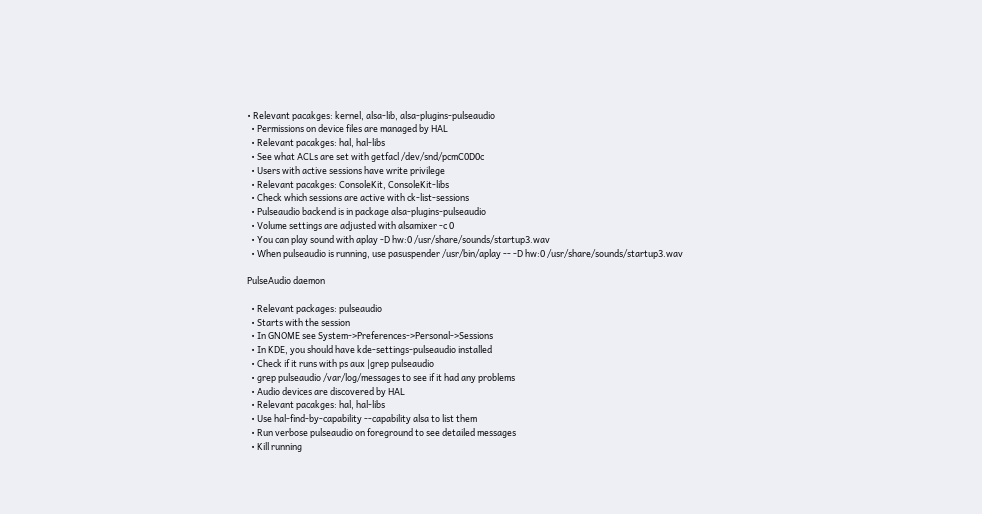• Relevant pacakges: kernel, alsa-lib, alsa-plugins-pulseaudio
  • Permissions on device files are managed by HAL
  • Relevant pacakges: hal, hal-libs
  • See what ACLs are set with getfacl /dev/snd/pcmC0D0c
  • Users with active sessions have write privilege
  • Relevant pacakges: ConsoleKit, ConsoleKit-libs
  • Check which sessions are active with ck-list-sessions
  • Pulseaudio backend is in package alsa-plugins-pulseaudio
  • Volume settings are adjusted with alsamixer -c 0
  • You can play sound with aplay -D hw:0 /usr/share/sounds/startup3.wav
  • When pulseaudio is running, use pasuspender /usr/bin/aplay -- -D hw:0 /usr/share/sounds/startup3.wav

PulseAudio daemon

  • Relevant packages: pulseaudio
  • Starts with the session
  • In GNOME see System->Preferences->Personal->Sessions
  • In KDE, you should have kde-settings-pulseaudio installed
  • Check if it runs with ps aux |grep pulseaudio
  • grep pulseaudio /var/log/messages to see if it had any problems
  • Audio devices are discovered by HAL
  • Relevant pacakges: hal, hal-libs
  • Use hal-find-by-capability --capability alsa to list them
  • Run verbose pulseaudio on foreground to see detailed messages
  • Kill running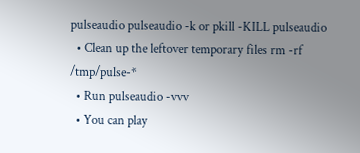pulseaudio pulseaudio -k or pkill -KILL pulseaudio
  • Clean up the leftover temporary files rm -rf /tmp/pulse-*
  • Run pulseaudio -vvv
  • You can play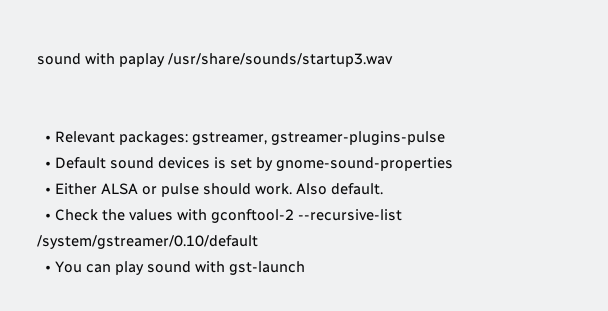sound with paplay /usr/share/sounds/startup3.wav


  • Relevant packages: gstreamer, gstreamer-plugins-pulse
  • Default sound devices is set by gnome-sound-properties
  • Either ALSA or pulse should work. Also default.
  • Check the values with gconftool-2 --recursive-list /system/gstreamer/0.10/default
  • You can play sound with gst-launch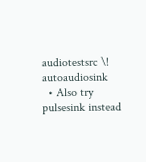audiotestsrc \! autoaudiosink
  • Also try pulsesink instead